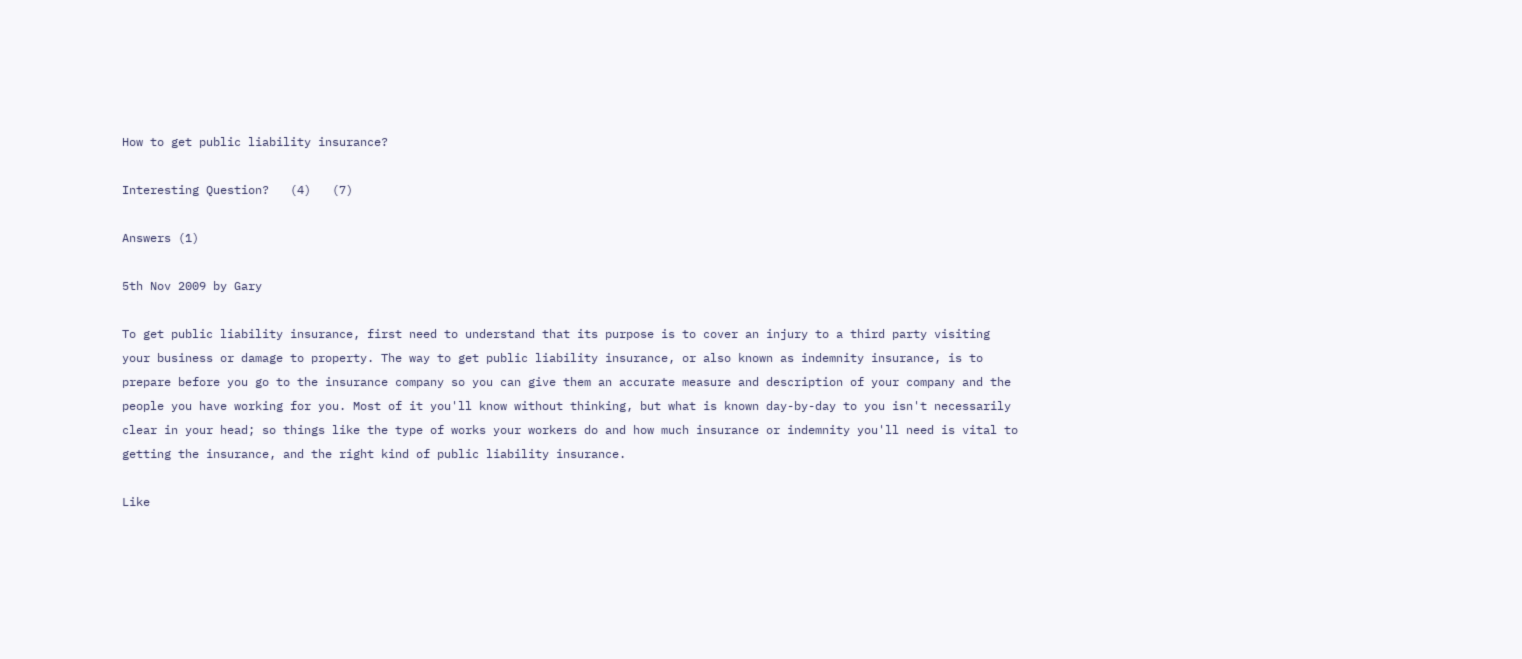How to get public liability insurance?

Interesting Question?   (4)   (7)

Answers (1)

5th Nov 2009 by Gary

To get public liability insurance, first need to understand that its purpose is to cover an injury to a third party visiting your business or damage to property. The way to get public liability insurance, or also known as indemnity insurance, is to prepare before you go to the insurance company so you can give them an accurate measure and description of your company and the people you have working for you. Most of it you'll know without thinking, but what is known day-by-day to you isn't necessarily clear in your head; so things like the type of works your workers do and how much insurance or indemnity you'll need is vital to getting the insurance, and the right kind of public liability insurance.

Like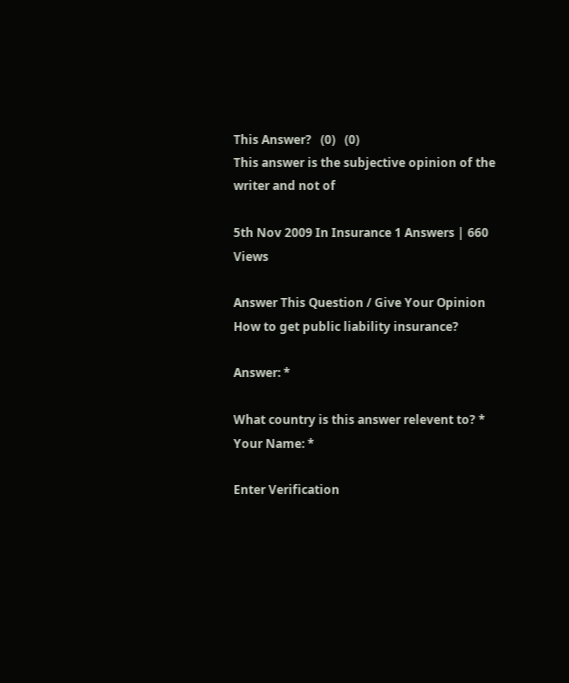This Answer?   (0)   (0)
This answer is the subjective opinion of the writer and not of

5th Nov 2009 In Insurance 1 Answers | 660 Views

Answer This Question / Give Your Opinion
How to get public liability insurance?

Answer: *

What country is this answer relevent to? *
Your Name: *

Enter Verification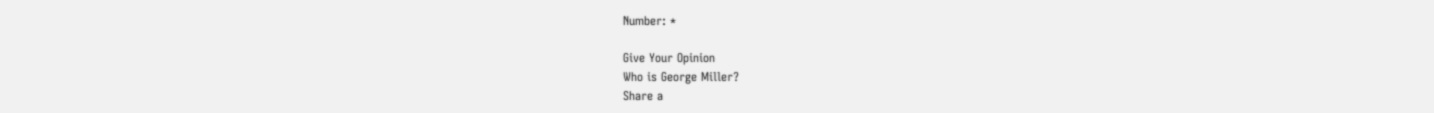Number: *

Give Your Opinion
Who is George Miller?
Share a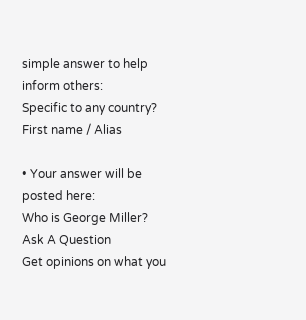simple answer to help inform others:
Specific to any country?
First name / Alias

• Your answer will be posted here:
Who is George Miller?
Ask A Question
Get opinions on what you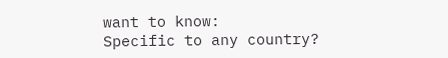want to know:
Specific to any country?